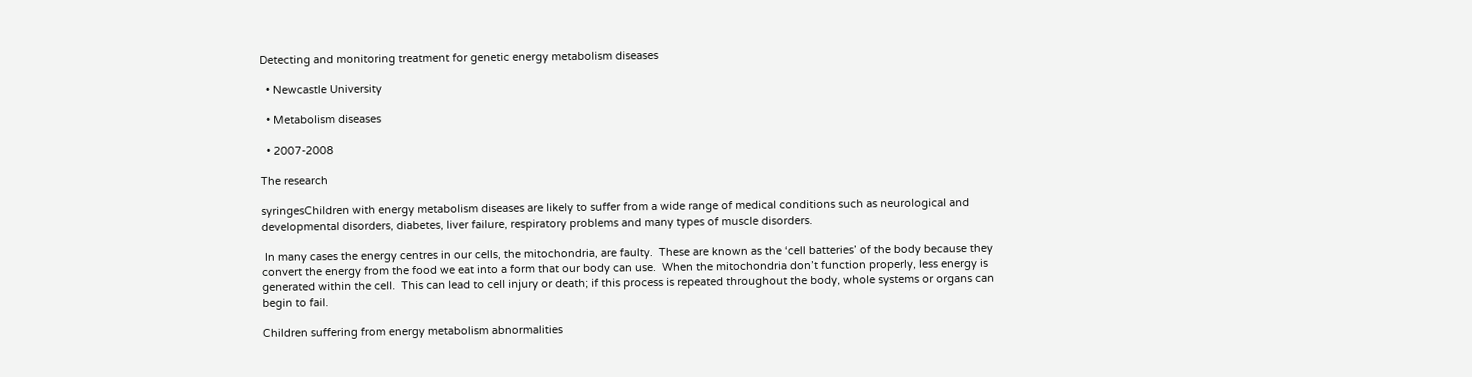Detecting and monitoring treatment for genetic energy metabolism diseases

  • Newcastle University

  • Metabolism diseases

  • 2007-2008

The research

syringesChildren with energy metabolism diseases are likely to suffer from a wide range of medical conditions such as neurological and developmental disorders, diabetes, liver failure, respiratory problems and many types of muscle disorders.

 In many cases the energy centres in our cells, the mitochondria, are faulty.  These are known as the ‘cell batteries’ of the body because they convert the energy from the food we eat into a form that our body can use.  When the mitochondria don’t function properly, less energy is generated within the cell.  This can lead to cell injury or death; if this process is repeated throughout the body, whole systems or organs can begin to fail.

Children suffering from energy metabolism abnormalities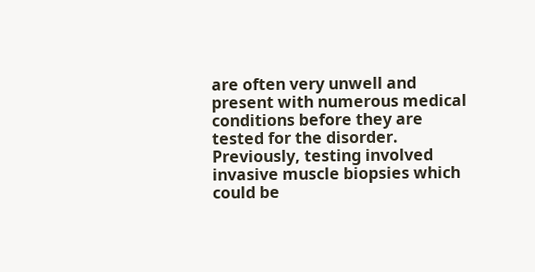are often very unwell and present with numerous medical conditions before they are tested for the disorder. Previously, testing involved invasive muscle biopsies which could be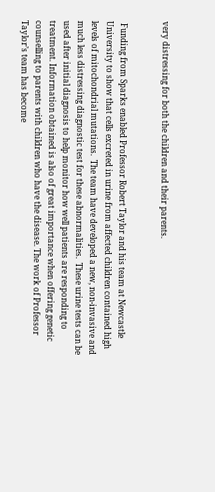very distressing for both the children and their parents.


 Funding from Sparks enabled Professor Robert Taylor and his team at Newcastle University to show that cells excreted in urine from affected children contained high levels of mitochondrial mutations.  The team have developed a new, non-invasive and much less distressing diagnostic test for these abnormalities.  These urine tests can be used after initial diagnosis to help monitor how well patients are responding to treatment. Information obtained is also of great importance when offering genetic counselling to parents with children who have the disease. The work of Professor Taylor’s team has become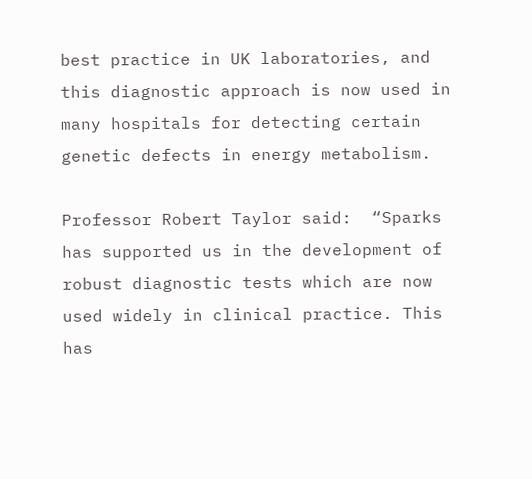best practice in UK laboratories, and this diagnostic approach is now used in many hospitals for detecting certain genetic defects in energy metabolism.

Professor Robert Taylor said:  “Sparks has supported us in the development of robust diagnostic tests which are now used widely in clinical practice. This has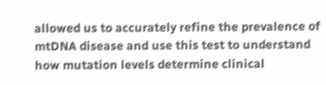allowed us to accurately refine the prevalence of mtDNA disease and use this test to understand how mutation levels determine clinical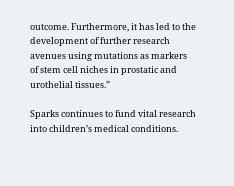outcome. Furthermore, it has led to the development of further research avenues using mutations as markers of stem cell niches in prostatic and urothelial tissues.”

Sparks continues to fund vital research into children’s medical conditions.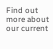Find out more about our current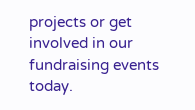projects or get involved in our fundraising events today.